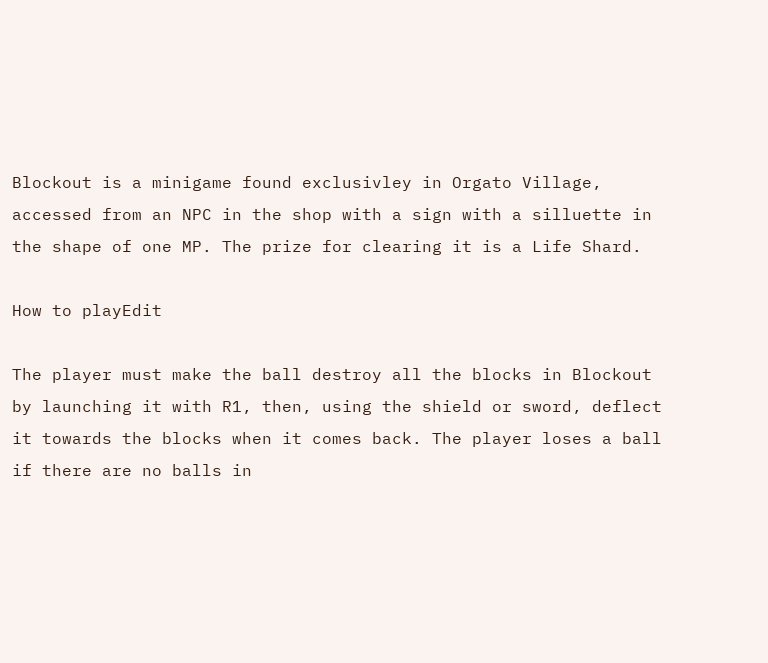Blockout is a minigame found exclusivley in Orgato Village, accessed from an NPC in the shop with a sign with a silluette in the shape of one MP. The prize for clearing it is a Life Shard.

How to playEdit

The player must make the ball destroy all the blocks in Blockout by launching it with R1, then, using the shield or sword, deflect it towards the blocks when it comes back. The player loses a ball if there are no balls in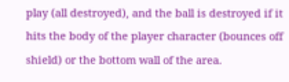play (all destroyed), and the ball is destroyed if it hits the body of the player character (bounces off shield) or the bottom wall of the area.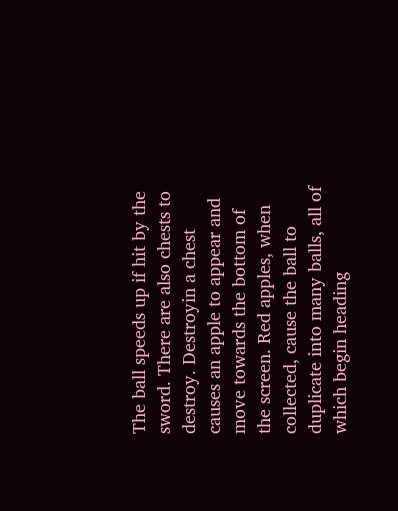The ball speeds up if hit by the sword. There are also chests to destroy. Destroyin a chest causes an apple to appear and move towards the bottom of the screen. Red apples, when collected, cause the ball to duplicate into many balls, all of which begin heading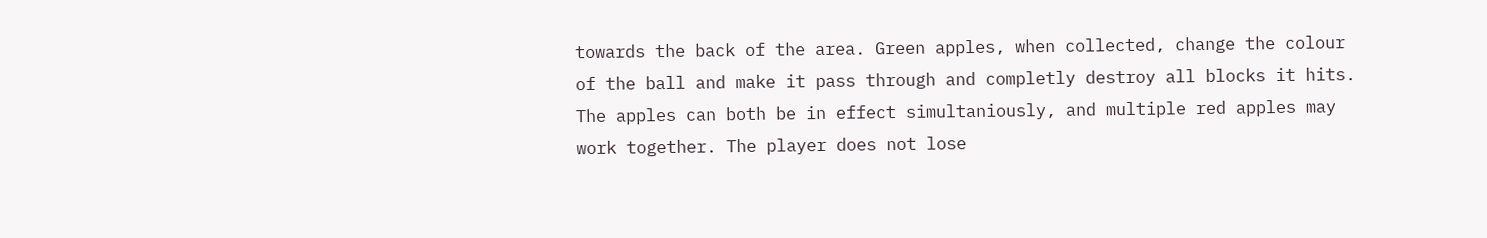towards the back of the area. Green apples, when collected, change the colour of the ball and make it pass through and completly destroy all blocks it hits. The apples can both be in effect simultaniously, and multiple red apples may work together. The player does not lose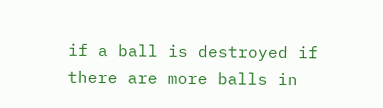if a ball is destroyed if there are more balls in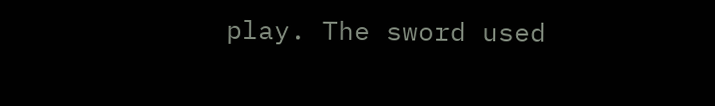play. The sword used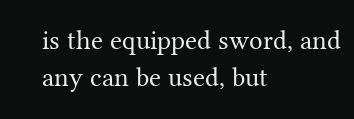is the equipped sword, and any can be used, but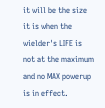it will be the size it is when the wielder's LIFE is not at the maximum and no MAX powerup is in effect.